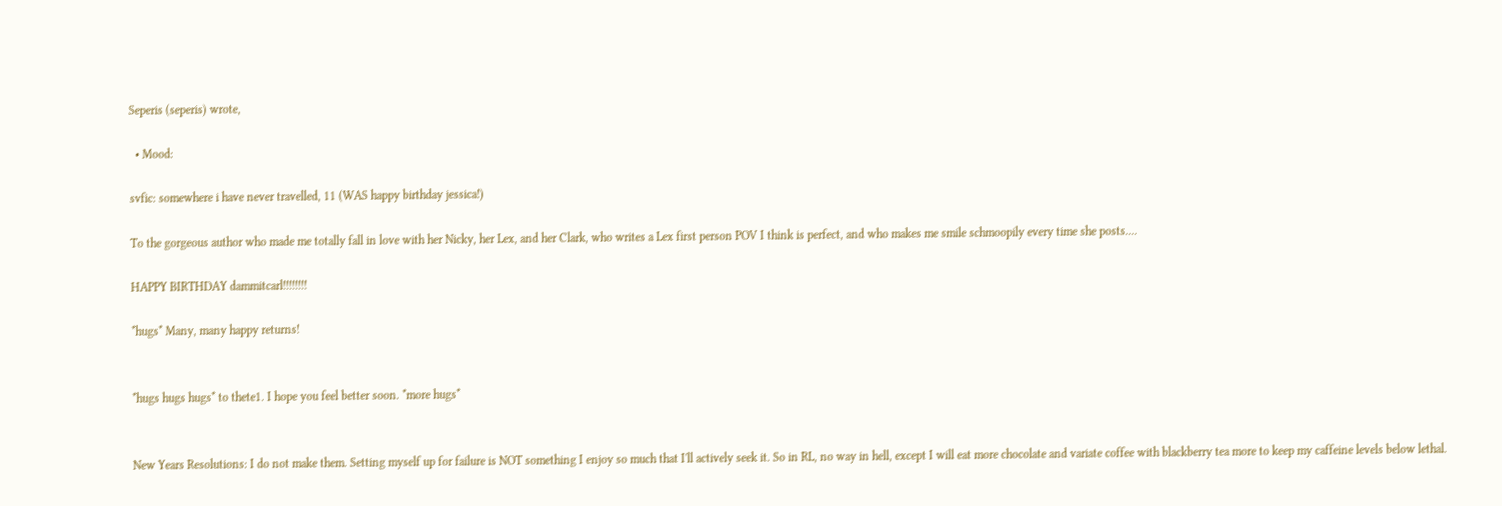Seperis (seperis) wrote,

  • Mood:

svfic: somewhere i have never travelled, 11 (WAS happy birthday jessica!)

To the gorgeous author who made me totally fall in love with her Nicky, her Lex, and her Clark, who writes a Lex first person POV I think is perfect, and who makes me smile schmoopily every time she posts....

HAPPY BIRTHDAY dammitcarl!!!!!!!!

*hugs* Many, many happy returns!


*hugs hugs hugs* to thete1. I hope you feel better soon. *more hugs*


New Years Resolutions: I do not make them. Setting myself up for failure is NOT something I enjoy so much that I'll actively seek it. So in RL, no way in hell, except I will eat more chocolate and variate coffee with blackberry tea more to keep my caffeine levels below lethal.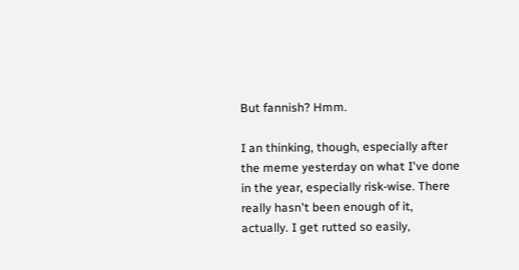But fannish? Hmm.

I an thinking, though, especially after the meme yesterday on what I've done in the year, especially risk-wise. There really hasn't been enough of it, actually. I get rutted so easily,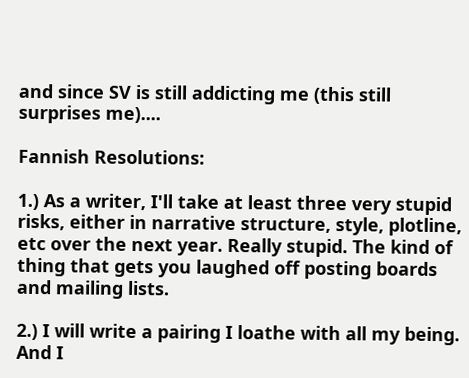and since SV is still addicting me (this still surprises me)....

Fannish Resolutions:

1.) As a writer, I'll take at least three very stupid risks, either in narrative structure, style, plotline, etc over the next year. Really stupid. The kind of thing that gets you laughed off posting boards and mailing lists.

2.) I will write a pairing I loathe with all my being. And I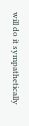will do it sympathetically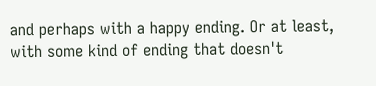and perhaps with a happy ending. Or at least, with some kind of ending that doesn't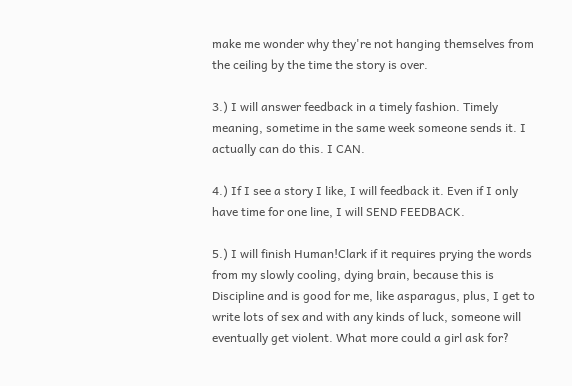make me wonder why they're not hanging themselves from the ceiling by the time the story is over.

3.) I will answer feedback in a timely fashion. Timely meaning, sometime in the same week someone sends it. I actually can do this. I CAN.

4.) If I see a story I like, I will feedback it. Even if I only have time for one line, I will SEND FEEDBACK.

5.) I will finish Human!Clark if it requires prying the words from my slowly cooling, dying brain, because this is Discipline and is good for me, like asparagus, plus, I get to write lots of sex and with any kinds of luck, someone will eventually get violent. What more could a girl ask for?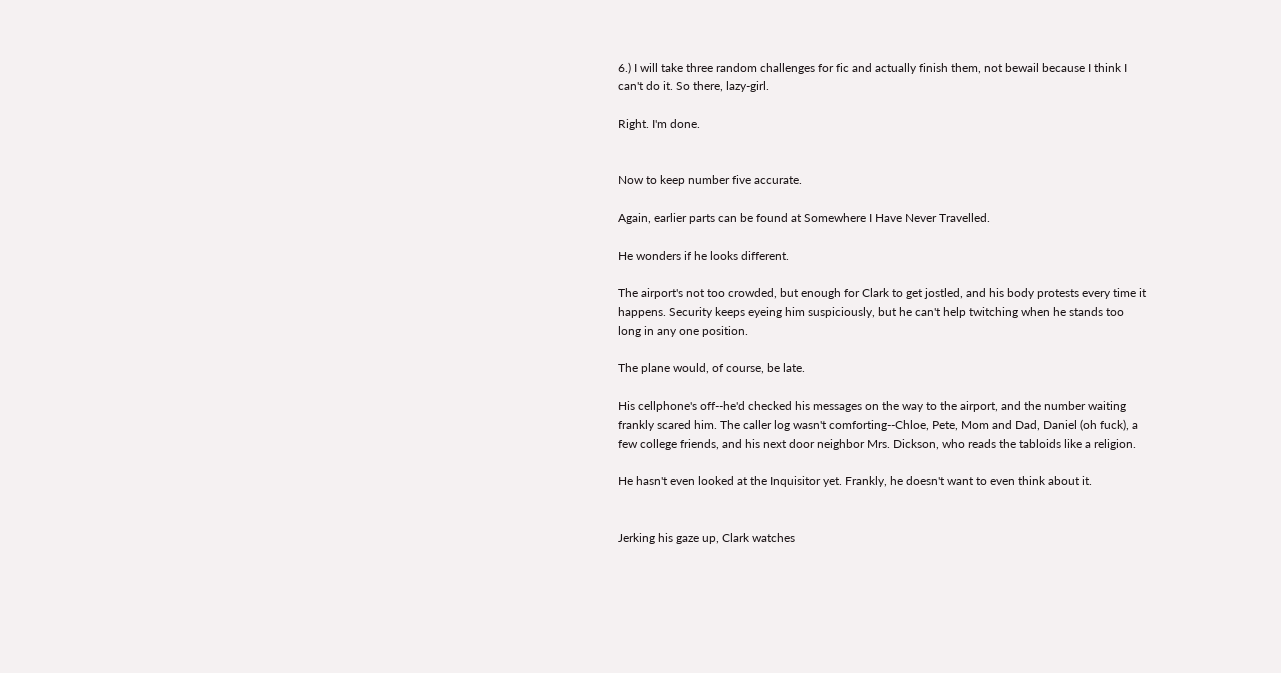6.) I will take three random challenges for fic and actually finish them, not bewail because I think I can't do it. So there, lazy-girl.

Right. I'm done.


Now to keep number five accurate.

Again, earlier parts can be found at Somewhere I Have Never Travelled.

He wonders if he looks different.

The airport's not too crowded, but enough for Clark to get jostled, and his body protests every time it happens. Security keeps eyeing him suspiciously, but he can't help twitching when he stands too long in any one position.

The plane would, of course, be late.

His cellphone's off--he'd checked his messages on the way to the airport, and the number waiting frankly scared him. The caller log wasn't comforting--Chloe, Pete, Mom and Dad, Daniel (oh fuck), a few college friends, and his next door neighbor Mrs. Dickson, who reads the tabloids like a religion.

He hasn't even looked at the Inquisitor yet. Frankly, he doesn't want to even think about it.


Jerking his gaze up, Clark watches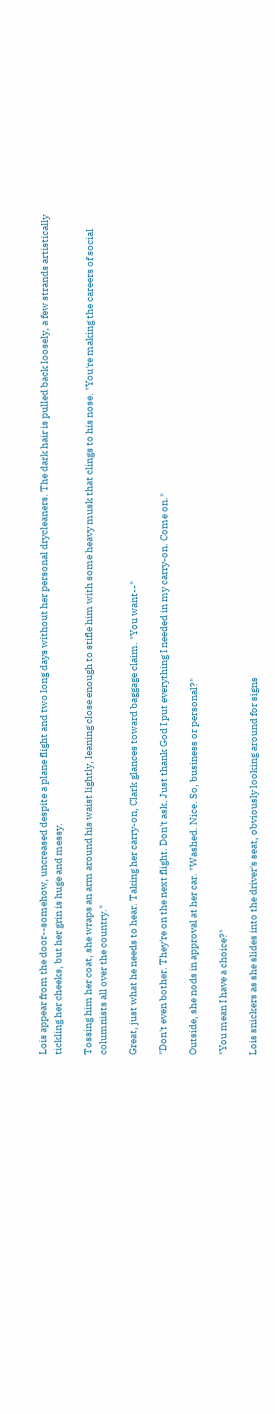Lois appear from the door--somehow, uncreased despite a plane flight and two long days without her personal drycleaners. The dark hair is pulled back loosely, a few strands artistically tickling her cheeks, but her grin is huge and messy.

Tossing him her coat, she wraps an arm around his waist lightly, leaning close enough to stifle him with some heavy musk that clings to his nose. "You're making the careers of social columnists all over the country."

Great, just what he needs to hear. Taking her carry-on, Clark glances toward baggage claim. "You want--"

"Don't even bother. They're on the next flight. Don't ask. Just thank God I put everything I needed in my carry-on. Come on."

Outside, she nods in approval at her car. "Washed. Nice. So, business or personal?"

"You mean I have a choice?"

Lois snickers as she slides into the driver's seat, obviously looking around for signs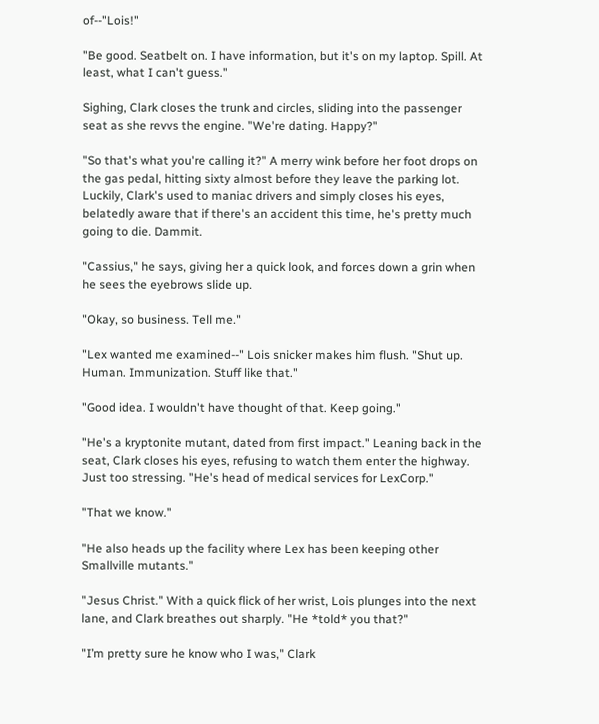of--"Lois!"

"Be good. Seatbelt on. I have information, but it's on my laptop. Spill. At least, what I can't guess."

Sighing, Clark closes the trunk and circles, sliding into the passenger seat as she revvs the engine. "We're dating. Happy?"

"So that's what you're calling it?" A merry wink before her foot drops on the gas pedal, hitting sixty almost before they leave the parking lot. Luckily, Clark's used to maniac drivers and simply closes his eyes, belatedly aware that if there's an accident this time, he's pretty much going to die. Dammit.

"Cassius," he says, giving her a quick look, and forces down a grin when he sees the eyebrows slide up.

"Okay, so business. Tell me."

"Lex wanted me examined--" Lois snicker makes him flush. "Shut up. Human. Immunization. Stuff like that."

"Good idea. I wouldn't have thought of that. Keep going."

"He's a kryptonite mutant, dated from first impact." Leaning back in the seat, Clark closes his eyes, refusing to watch them enter the highway. Just too stressing. "He's head of medical services for LexCorp."

"That we know."

"He also heads up the facility where Lex has been keeping other Smallville mutants."

"Jesus Christ." With a quick flick of her wrist, Lois plunges into the next lane, and Clark breathes out sharply. "He *told* you that?"

"I’m pretty sure he know who I was," Clark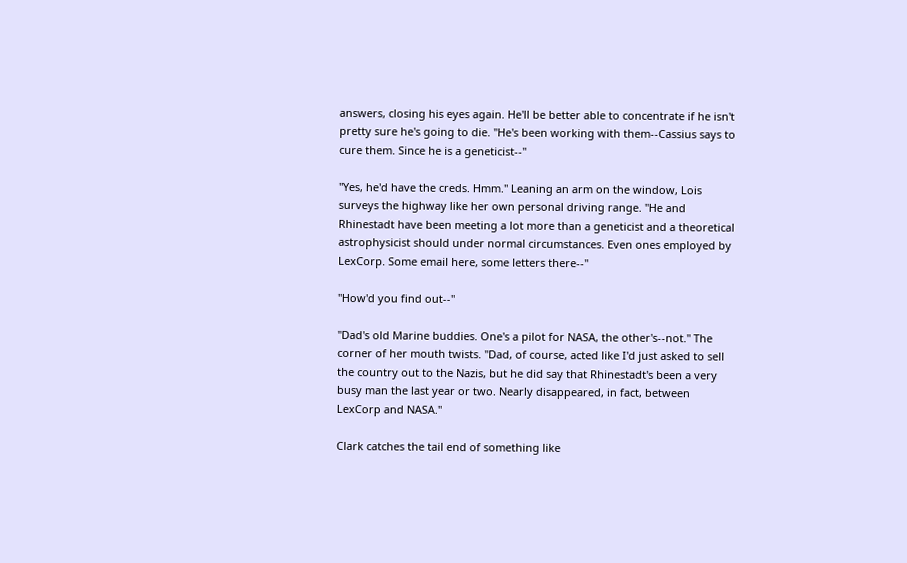answers, closing his eyes again. He'll be better able to concentrate if he isn't pretty sure he's going to die. "He's been working with them--Cassius says to cure them. Since he is a geneticist--"

"Yes, he'd have the creds. Hmm." Leaning an arm on the window, Lois surveys the highway like her own personal driving range. "He and Rhinestadt have been meeting a lot more than a geneticist and a theoretical astrophysicist should under normal circumstances. Even ones employed by LexCorp. Some email here, some letters there--"

"How'd you find out--"

"Dad's old Marine buddies. One's a pilot for NASA, the other's--not." The corner of her mouth twists. "Dad, of course, acted like I'd just asked to sell the country out to the Nazis, but he did say that Rhinestadt's been a very busy man the last year or two. Nearly disappeared, in fact, between LexCorp and NASA."

Clark catches the tail end of something like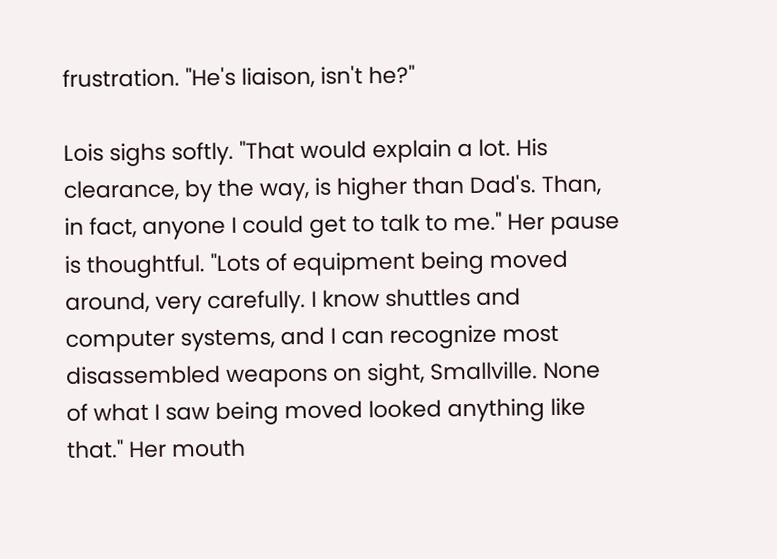frustration. "He's liaison, isn't he?"

Lois sighs softly. "That would explain a lot. His clearance, by the way, is higher than Dad's. Than, in fact, anyone I could get to talk to me." Her pause is thoughtful. "Lots of equipment being moved around, very carefully. I know shuttles and computer systems, and I can recognize most disassembled weapons on sight, Smallville. None of what I saw being moved looked anything like that." Her mouth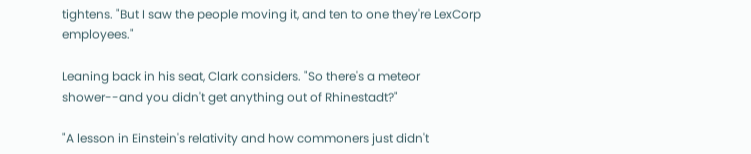tightens. "But I saw the people moving it, and ten to one they're LexCorp employees."

Leaning back in his seat, Clark considers. "So there's a meteor shower--and you didn't get anything out of Rhinestadt?"

"A lesson in Einstein's relativity and how commoners just didn't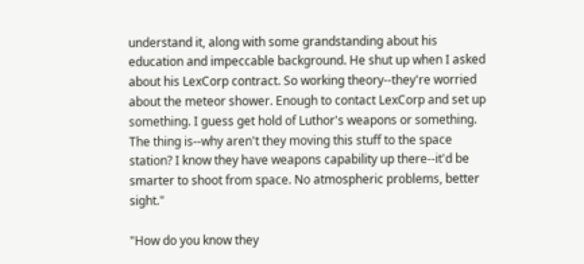understand it, along with some grandstanding about his education and impeccable background. He shut up when I asked about his LexCorp contract. So working theory--they're worried about the meteor shower. Enough to contact LexCorp and set up something. I guess get hold of Luthor's weapons or something. The thing is--why aren't they moving this stuff to the space station? I know they have weapons capability up there--it'd be smarter to shoot from space. No atmospheric problems, better sight."

"How do you know they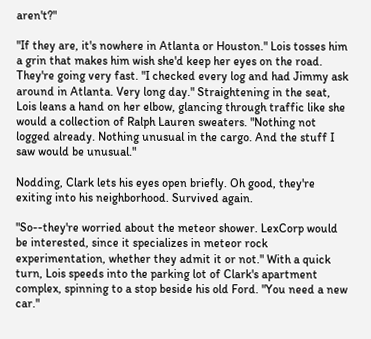aren't?"

"If they are, it's nowhere in Atlanta or Houston." Lois tosses him a grin that makes him wish she'd keep her eyes on the road. They're going very fast. "I checked every log and had Jimmy ask around in Atlanta. Very long day." Straightening in the seat, Lois leans a hand on her elbow, glancing through traffic like she would a collection of Ralph Lauren sweaters. "Nothing not logged already. Nothing unusual in the cargo. And the stuff I saw would be unusual."

Nodding, Clark lets his eyes open briefly. Oh good, they're exiting into his neighborhood. Survived again.

"So--they're worried about the meteor shower. LexCorp would be interested, since it specializes in meteor rock experimentation, whether they admit it or not." With a quick turn, Lois speeds into the parking lot of Clark's apartment complex, spinning to a stop beside his old Ford. "You need a new car."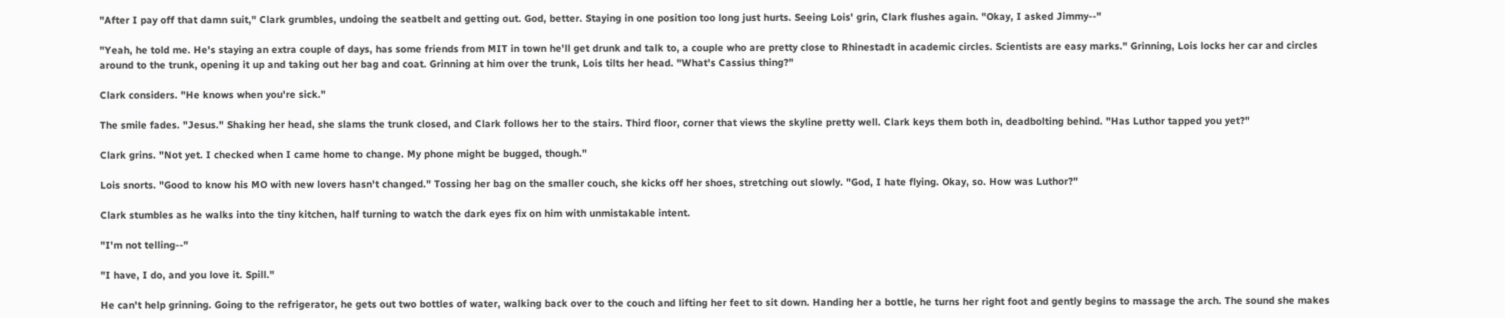"After I pay off that damn suit," Clark grumbles, undoing the seatbelt and getting out. God, better. Staying in one position too long just hurts. Seeing Lois' grin, Clark flushes again. "Okay, I asked Jimmy--"

"Yeah, he told me. He's staying an extra couple of days, has some friends from MIT in town he'll get drunk and talk to, a couple who are pretty close to Rhinestadt in academic circles. Scientists are easy marks." Grinning, Lois locks her car and circles around to the trunk, opening it up and taking out her bag and coat. Grinning at him over the trunk, Lois tilts her head. "What's Cassius thing?"

Clark considers. "He knows when you're sick."

The smile fades. "Jesus." Shaking her head, she slams the trunk closed, and Clark follows her to the stairs. Third floor, corner that views the skyline pretty well. Clark keys them both in, deadbolting behind. "Has Luthor tapped you yet?"

Clark grins. "Not yet. I checked when I came home to change. My phone might be bugged, though."

Lois snorts. "Good to know his MO with new lovers hasn't changed." Tossing her bag on the smaller couch, she kicks off her shoes, stretching out slowly. "God, I hate flying. Okay, so. How was Luthor?"

Clark stumbles as he walks into the tiny kitchen, half turning to watch the dark eyes fix on him with unmistakable intent.

"I'm not telling--"

"I have, I do, and you love it. Spill."

He can't help grinning. Going to the refrigerator, he gets out two bottles of water, walking back over to the couch and lifting her feet to sit down. Handing her a bottle, he turns her right foot and gently begins to massage the arch. The sound she makes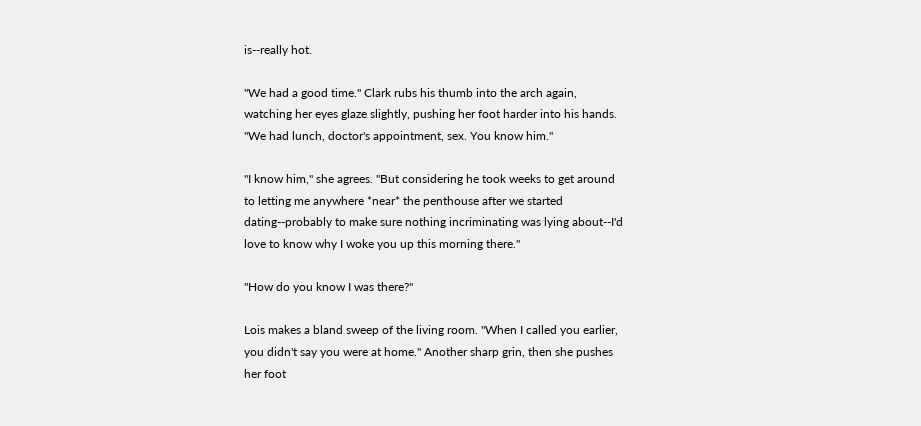is--really hot.

"We had a good time." Clark rubs his thumb into the arch again, watching her eyes glaze slightly, pushing her foot harder into his hands. "We had lunch, doctor's appointment, sex. You know him."

"I know him," she agrees. "But considering he took weeks to get around to letting me anywhere *near* the penthouse after we started dating--probably to make sure nothing incriminating was lying about--I'd love to know why I woke you up this morning there."

"How do you know I was there?"

Lois makes a bland sweep of the living room. "When I called you earlier, you didn't say you were at home." Another sharp grin, then she pushes her foot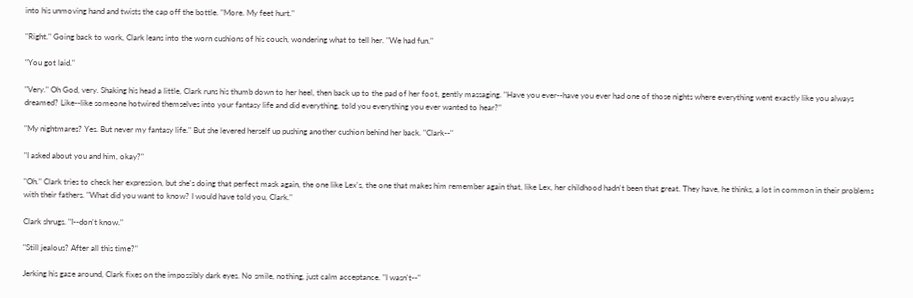into his unmoving hand and twists the cap off the bottle. "More. My feet hurt."

"Right." Going back to work, Clark leans into the worn cushions of his couch, wondering what to tell her. "We had fun."

"You got laid."

"Very." Oh God, very. Shaking his head a little, Clark runs his thumb down to her heel, then back up to the pad of her foot, gently massaging. "Have you ever--have you ever had one of those nights where everything went exactly like you always dreamed? Like--like someone hotwired themselves into your fantasy life and did everything, told you everything you ever wanted to hear?"

"My nightmares? Yes. But never my fantasy life." But she levered herself up pushing another cushion behind her back. "Clark--"

"I asked about you and him, okay?"

"Oh." Clark tries to check her expression, but she's doing that perfect mask again, the one like Lex's, the one that makes him remember again that, like Lex, her childhood hadn't been that great. They have, he thinks, a lot in common in their problems with their fathers. "What did you want to know? I would have told you, Clark."

Clark shrugs. "I--don't know."

"Still jealous? After all this time?"

Jerking his gaze around, Clark fixes on the impossibly dark eyes. No smile, nothing, just calm acceptance. "I wasn't--"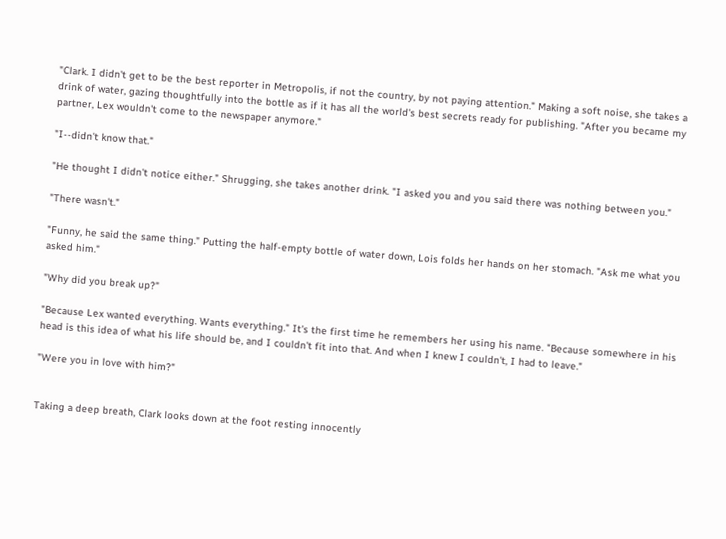"Clark. I didn't get to be the best reporter in Metropolis, if not the country, by not paying attention." Making a soft noise, she takes a drink of water, gazing thoughtfully into the bottle as if it has all the world's best secrets ready for publishing. "After you became my partner, Lex wouldn't come to the newspaper anymore."

"I--didn't know that."

"He thought I didn't notice either." Shrugging, she takes another drink. "I asked you and you said there was nothing between you."

"There wasn't."

"Funny, he said the same thing." Putting the half-empty bottle of water down, Lois folds her hands on her stomach. "Ask me what you asked him."

"Why did you break up?"

"Because Lex wanted everything. Wants everything." It's the first time he remembers her using his name. "Because somewhere in his head is this idea of what his life should be, and I couldn't fit into that. And when I knew I couldn't, I had to leave."

"Were you in love with him?"


Taking a deep breath, Clark looks down at the foot resting innocently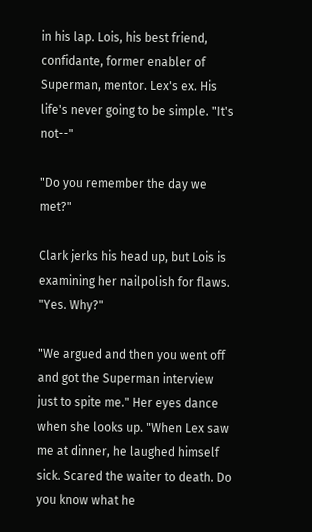in his lap. Lois, his best friend, confidante, former enabler of Superman, mentor. Lex's ex. His life's never going to be simple. "It's not--"

"Do you remember the day we met?"

Clark jerks his head up, but Lois is examining her nailpolish for flaws. "Yes. Why?"

"We argued and then you went off and got the Superman interview just to spite me." Her eyes dance when she looks up. "When Lex saw me at dinner, he laughed himself sick. Scared the waiter to death. Do you know what he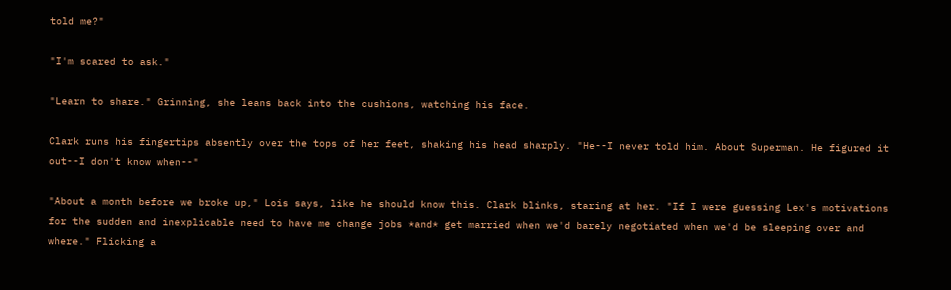told me?"

"I'm scared to ask."

"Learn to share." Grinning, she leans back into the cushions, watching his face.

Clark runs his fingertips absently over the tops of her feet, shaking his head sharply. "He--I never told him. About Superman. He figured it out--I don't know when--"

"About a month before we broke up," Lois says, like he should know this. Clark blinks, staring at her. "If I were guessing Lex's motivations for the sudden and inexplicable need to have me change jobs *and* get married when we'd barely negotiated when we'd be sleeping over and where." Flicking a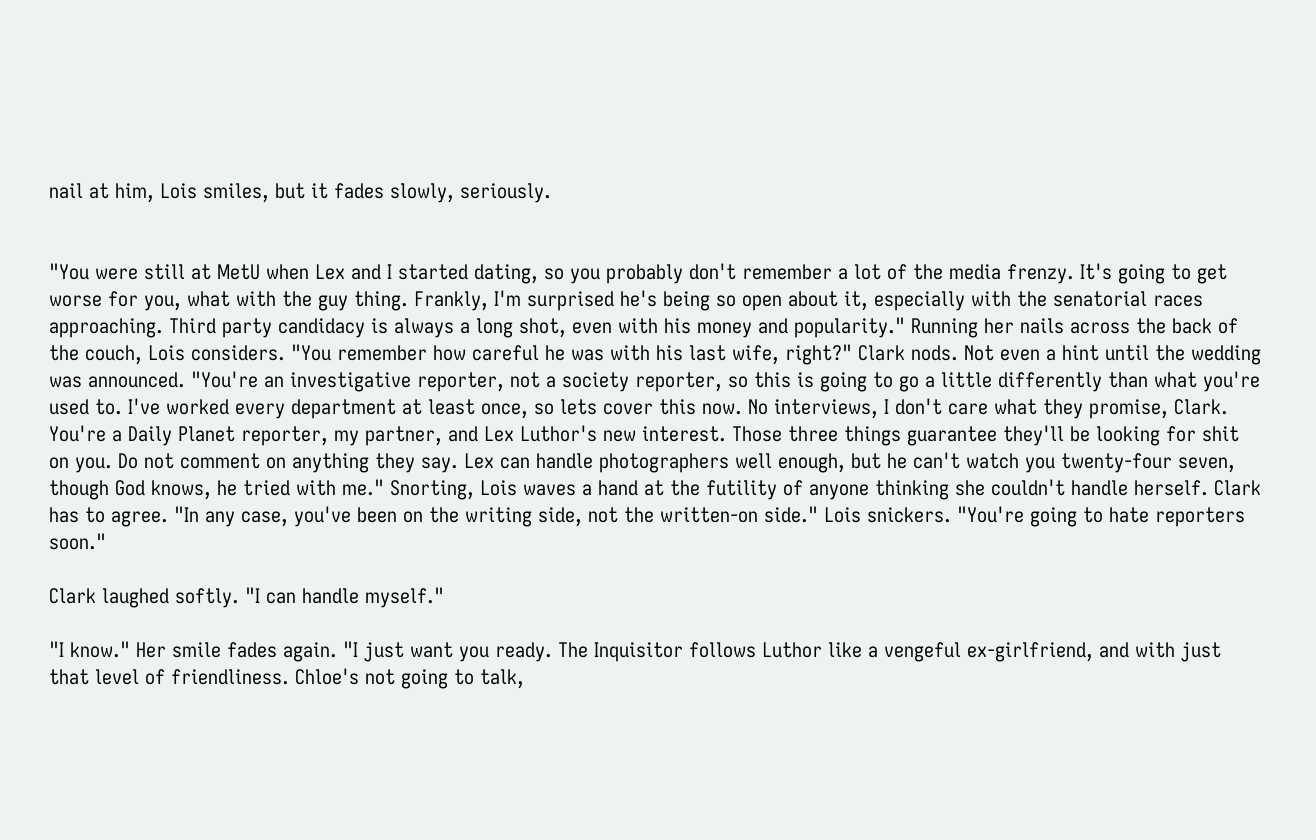nail at him, Lois smiles, but it fades slowly, seriously.


"You were still at MetU when Lex and I started dating, so you probably don't remember a lot of the media frenzy. It's going to get worse for you, what with the guy thing. Frankly, I'm surprised he's being so open about it, especially with the senatorial races approaching. Third party candidacy is always a long shot, even with his money and popularity." Running her nails across the back of the couch, Lois considers. "You remember how careful he was with his last wife, right?" Clark nods. Not even a hint until the wedding was announced. "You're an investigative reporter, not a society reporter, so this is going to go a little differently than what you're used to. I've worked every department at least once, so lets cover this now. No interviews, I don't care what they promise, Clark. You're a Daily Planet reporter, my partner, and Lex Luthor's new interest. Those three things guarantee they'll be looking for shit on you. Do not comment on anything they say. Lex can handle photographers well enough, but he can't watch you twenty-four seven, though God knows, he tried with me." Snorting, Lois waves a hand at the futility of anyone thinking she couldn't handle herself. Clark has to agree. "In any case, you've been on the writing side, not the written-on side." Lois snickers. "You're going to hate reporters soon."

Clark laughed softly. "I can handle myself."

"I know." Her smile fades again. "I just want you ready. The Inquisitor follows Luthor like a vengeful ex-girlfriend, and with just that level of friendliness. Chloe's not going to talk,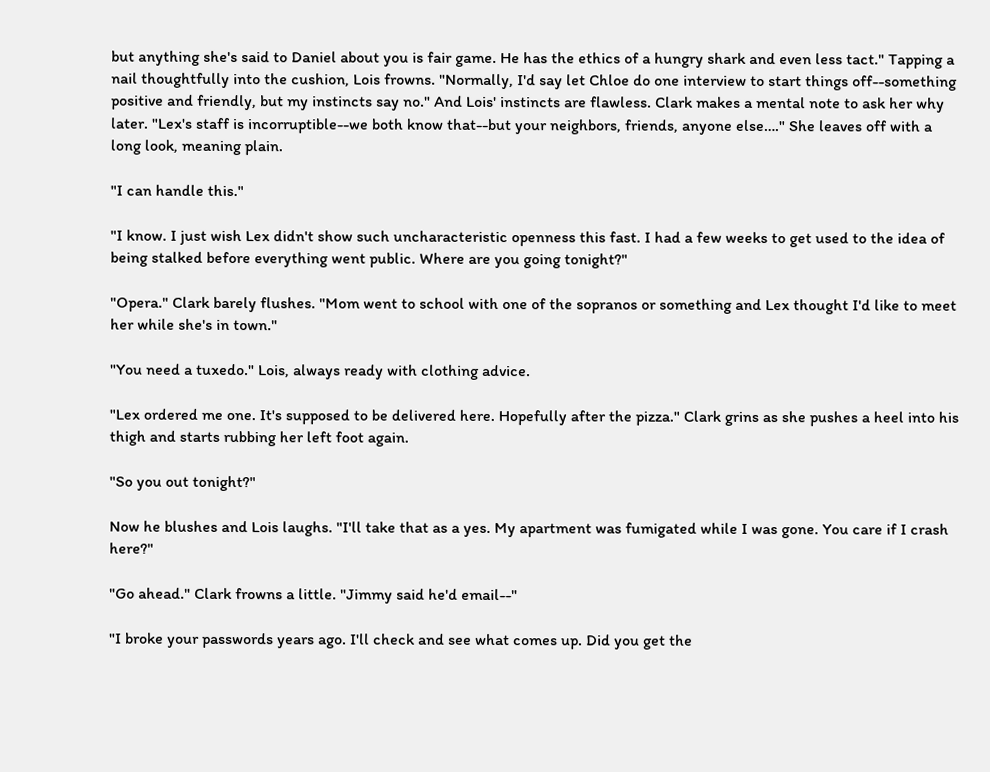but anything she's said to Daniel about you is fair game. He has the ethics of a hungry shark and even less tact." Tapping a nail thoughtfully into the cushion, Lois frowns. "Normally, I'd say let Chloe do one interview to start things off--something positive and friendly, but my instincts say no." And Lois' instincts are flawless. Clark makes a mental note to ask her why later. "Lex's staff is incorruptible--we both know that--but your neighbors, friends, anyone else…." She leaves off with a long look, meaning plain.

"I can handle this."

"I know. I just wish Lex didn't show such uncharacteristic openness this fast. I had a few weeks to get used to the idea of being stalked before everything went public. Where are you going tonight?"

"Opera." Clark barely flushes. "Mom went to school with one of the sopranos or something and Lex thought I'd like to meet her while she's in town."

"You need a tuxedo." Lois, always ready with clothing advice.

"Lex ordered me one. It's supposed to be delivered here. Hopefully after the pizza." Clark grins as she pushes a heel into his thigh and starts rubbing her left foot again.

"So you out tonight?"

Now he blushes and Lois laughs. "I'll take that as a yes. My apartment was fumigated while I was gone. You care if I crash here?"

"Go ahead." Clark frowns a little. "Jimmy said he'd email--"

"I broke your passwords years ago. I'll check and see what comes up. Did you get the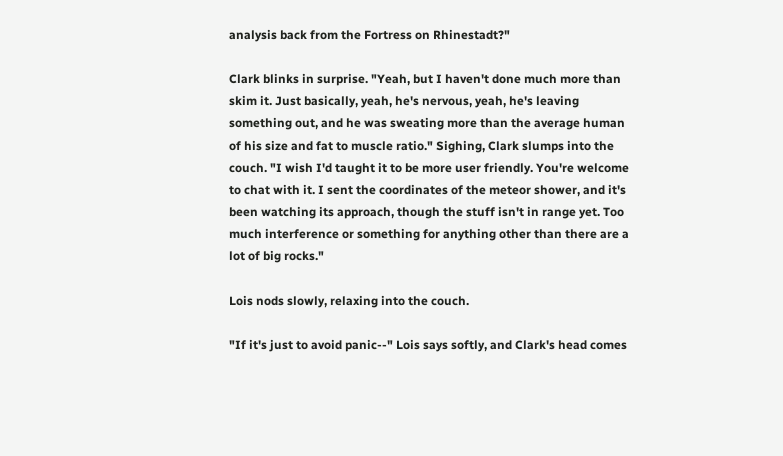analysis back from the Fortress on Rhinestadt?"

Clark blinks in surprise. "Yeah, but I haven't done much more than skim it. Just basically, yeah, he's nervous, yeah, he's leaving something out, and he was sweating more than the average human of his size and fat to muscle ratio." Sighing, Clark slumps into the couch. "I wish I'd taught it to be more user friendly. You're welcome to chat with it. I sent the coordinates of the meteor shower, and it's been watching its approach, though the stuff isn't in range yet. Too much interference or something for anything other than there are a lot of big rocks."

Lois nods slowly, relaxing into the couch.

"If it's just to avoid panic--" Lois says softly, and Clark's head comes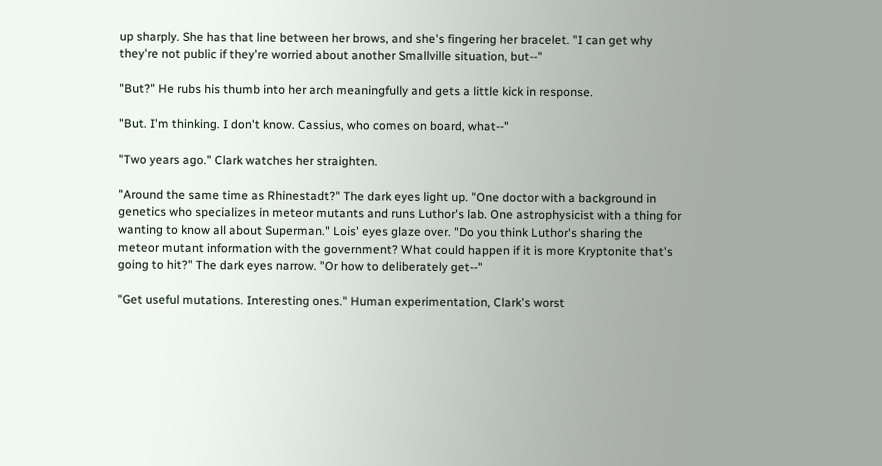up sharply. She has that line between her brows, and she's fingering her bracelet. "I can get why they're not public if they're worried about another Smallville situation, but--"

"But?" He rubs his thumb into her arch meaningfully and gets a little kick in response.

"But. I'm thinking. I don't know. Cassius, who comes on board, what--"

"Two years ago." Clark watches her straighten.

"Around the same time as Rhinestadt?" The dark eyes light up. "One doctor with a background in genetics who specializes in meteor mutants and runs Luthor's lab. One astrophysicist with a thing for wanting to know all about Superman." Lois' eyes glaze over. "Do you think Luthor's sharing the meteor mutant information with the government? What could happen if it is more Kryptonite that's going to hit?" The dark eyes narrow. "Or how to deliberately get--"

"Get useful mutations. Interesting ones." Human experimentation, Clark's worst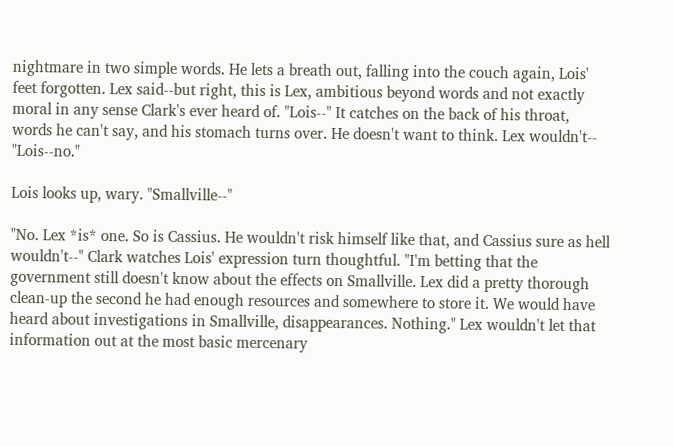nightmare in two simple words. He lets a breath out, falling into the couch again, Lois' feet forgotten. Lex said--but right, this is Lex, ambitious beyond words and not exactly moral in any sense Clark's ever heard of. "Lois--" It catches on the back of his throat, words he can't say, and his stomach turns over. He doesn't want to think. Lex wouldn't-- "Lois--no."

Lois looks up, wary. "Smallville--"

"No. Lex *is* one. So is Cassius. He wouldn't risk himself like that, and Cassius sure as hell wouldn't--" Clark watches Lois' expression turn thoughtful. "I'm betting that the government still doesn't know about the effects on Smallville. Lex did a pretty thorough clean-up the second he had enough resources and somewhere to store it. We would have heard about investigations in Smallville, disappearances. Nothing." Lex wouldn't let that information out at the most basic mercenary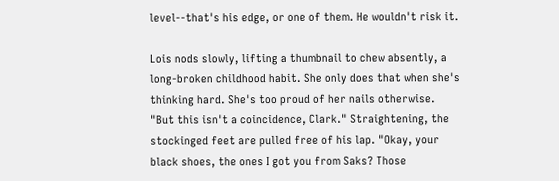level--that's his edge, or one of them. He wouldn't risk it.

Lois nods slowly, lifting a thumbnail to chew absently, a long-broken childhood habit. She only does that when she's thinking hard. She's too proud of her nails otherwise. "But this isn't a coincidence, Clark." Straightening, the stockinged feet are pulled free of his lap. "Okay, your black shoes, the ones I got you from Saks? Those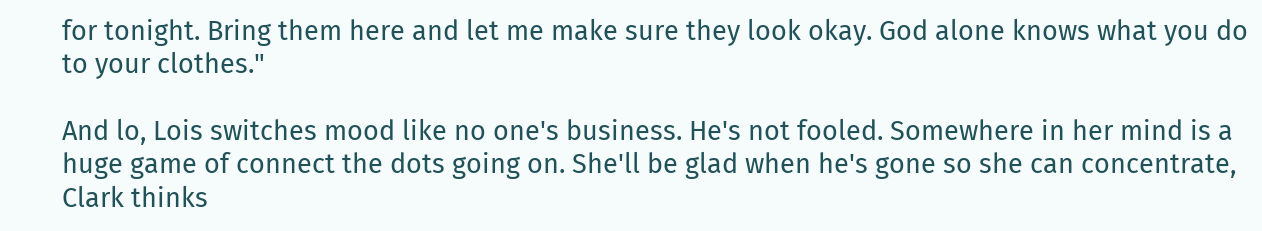for tonight. Bring them here and let me make sure they look okay. God alone knows what you do to your clothes."

And lo, Lois switches mood like no one's business. He's not fooled. Somewhere in her mind is a huge game of connect the dots going on. She'll be glad when he's gone so she can concentrate, Clark thinks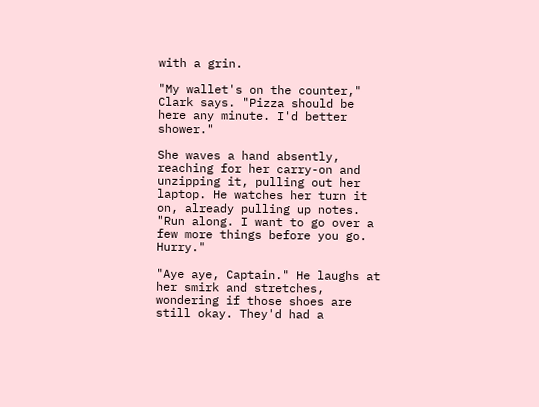with a grin.

"My wallet's on the counter," Clark says. "Pizza should be here any minute. I'd better shower."

She waves a hand absently, reaching for her carry-on and unzipping it, pulling out her laptop. He watches her turn it on, already pulling up notes. "Run along. I want to go over a few more things before you go. Hurry."

"Aye aye, Captain." He laughs at her smirk and stretches, wondering if those shoes are still okay. They'd had a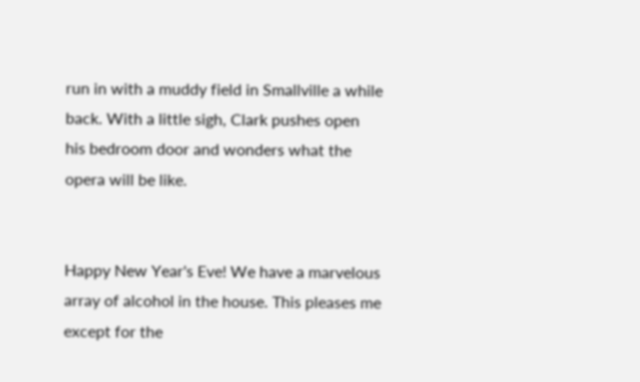run in with a muddy field in Smallville a while back. With a little sigh, Clark pushes open his bedroom door and wonders what the opera will be like.


Happy New Year's Eve! We have a marvelous array of alcohol in the house. This pleases me except for the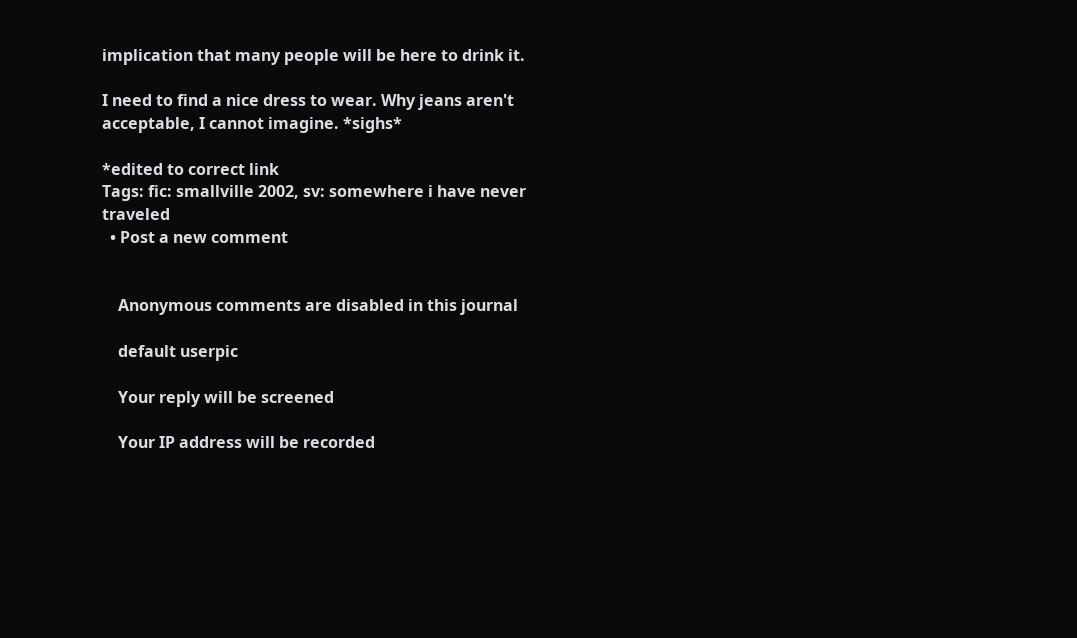implication that many people will be here to drink it.

I need to find a nice dress to wear. Why jeans aren't acceptable, I cannot imagine. *sighs*

*edited to correct link
Tags: fic: smallville 2002, sv: somewhere i have never traveled
  • Post a new comment


    Anonymous comments are disabled in this journal

    default userpic

    Your reply will be screened

    Your IP address will be recorded